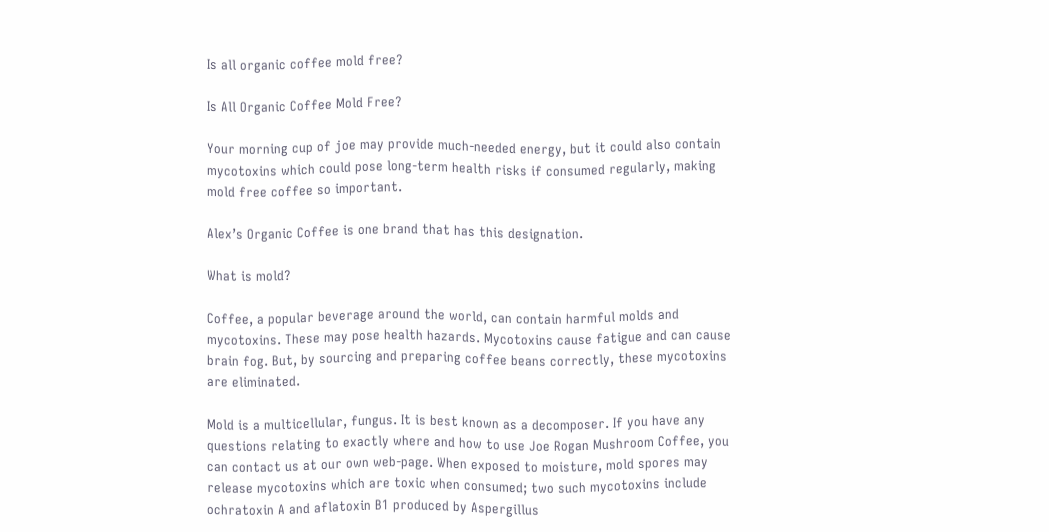Is all organic coffee mold free?

Is All Organic Coffee Mold Free?

Your morning cup of joe may provide much-needed energy, but it could also contain mycotoxins which could pose long-term health risks if consumed regularly, making mold free coffee so important.

Alex’s Organic Coffee is one brand that has this designation.

What is mold?

Coffee, a popular beverage around the world, can contain harmful molds and mycotoxins. These may pose health hazards. Mycotoxins cause fatigue and can cause brain fog. But, by sourcing and preparing coffee beans correctly, these mycotoxins are eliminated.

Mold is a multicellular, fungus. It is best known as a decomposer. If you have any questions relating to exactly where and how to use Joe Rogan Mushroom Coffee, you can contact us at our own web-page. When exposed to moisture, mold spores may release mycotoxins which are toxic when consumed; two such mycotoxins include ochratoxin A and aflatoxin B1 produced by Aspergillus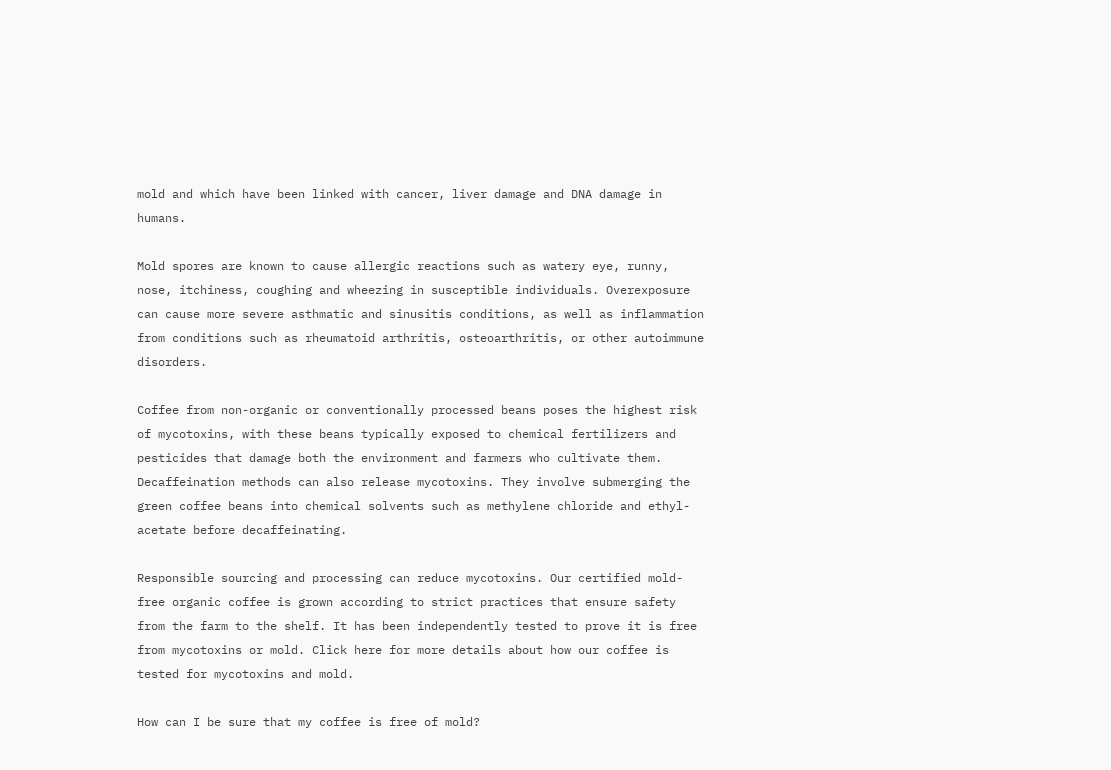mold and which have been linked with cancer, liver damage and DNA damage in humans.

Mold spores are known to cause allergic reactions such as watery eye, runny, nose, itchiness, coughing and wheezing in susceptible individuals. Overexposure can cause more severe asthmatic and sinusitis conditions, as well as inflammation from conditions such as rheumatoid arthritis, osteoarthritis, or other autoimmune disorders.

Coffee from non-organic or conventionally processed beans poses the highest risk of mycotoxins, with these beans typically exposed to chemical fertilizers and pesticides that damage both the environment and farmers who cultivate them. Decaffeination methods can also release mycotoxins. They involve submerging the green coffee beans into chemical solvents such as methylene chloride and ethyl-acetate before decaffeinating.

Responsible sourcing and processing can reduce mycotoxins. Our certified mold-free organic coffee is grown according to strict practices that ensure safety from the farm to the shelf. It has been independently tested to prove it is free from mycotoxins or mold. Click here for more details about how our coffee is tested for mycotoxins and mold.

How can I be sure that my coffee is free of mold?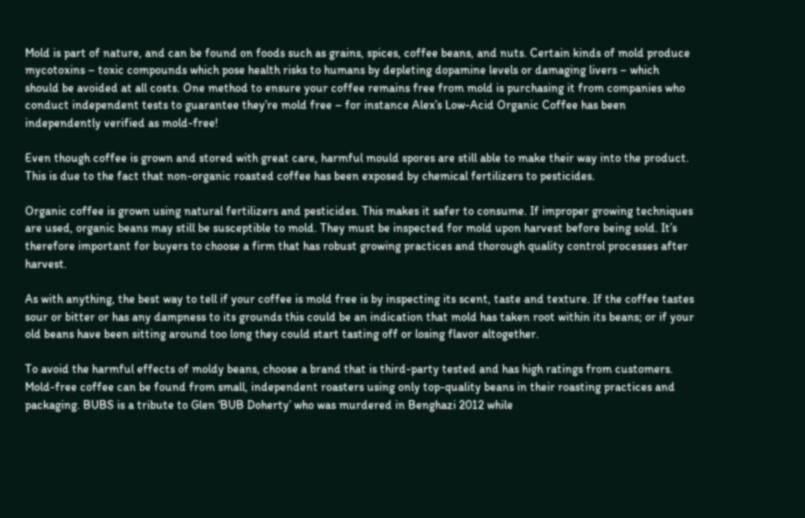Mold is part of nature, and can be found on foods such as grains, spices, coffee beans, and nuts. Certain kinds of mold produce mycotoxins – toxic compounds which pose health risks to humans by depleting dopamine levels or damaging livers – which should be avoided at all costs. One method to ensure your coffee remains free from mold is purchasing it from companies who conduct independent tests to guarantee they’re mold free – for instance Alex’s Low-Acid Organic Coffee has been independently verified as mold-free!

Even though coffee is grown and stored with great care, harmful mould spores are still able to make their way into the product. This is due to the fact that non-organic roasted coffee has been exposed by chemical fertilizers to pesticides.

Organic coffee is grown using natural fertilizers and pesticides. This makes it safer to consume. If improper growing techniques are used, organic beans may still be susceptible to mold. They must be inspected for mold upon harvest before being sold. It’s therefore important for buyers to choose a firm that has robust growing practices and thorough quality control processes after harvest.

As with anything, the best way to tell if your coffee is mold free is by inspecting its scent, taste and texture. If the coffee tastes sour or bitter or has any dampness to its grounds this could be an indication that mold has taken root within its beans; or if your old beans have been sitting around too long they could start tasting off or losing flavor altogether.

To avoid the harmful effects of moldy beans, choose a brand that is third-party tested and has high ratings from customers. Mold-free coffee can be found from small, independent roasters using only top-quality beans in their roasting practices and packaging. BUBS is a tribute to Glen ‘BUB Doherty’ who was murdered in Benghazi 2012 while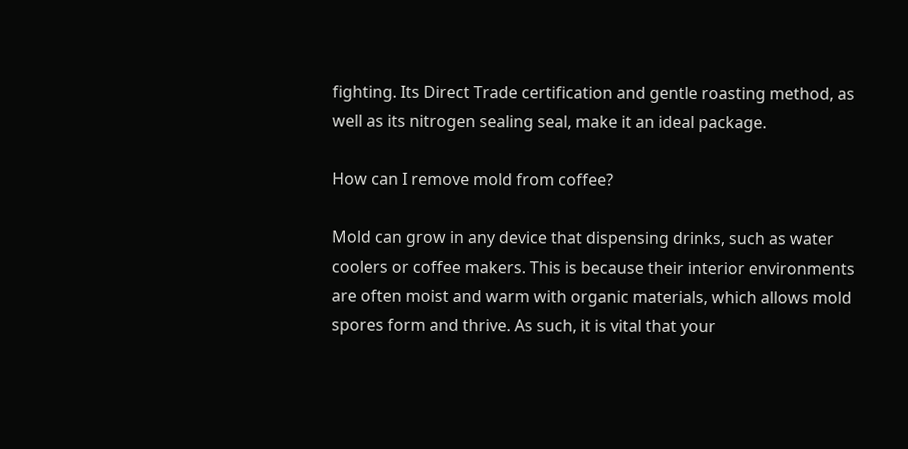fighting. Its Direct Trade certification and gentle roasting method, as well as its nitrogen sealing seal, make it an ideal package.

How can I remove mold from coffee?

Mold can grow in any device that dispensing drinks, such as water coolers or coffee makers. This is because their interior environments are often moist and warm with organic materials, which allows mold spores form and thrive. As such, it is vital that your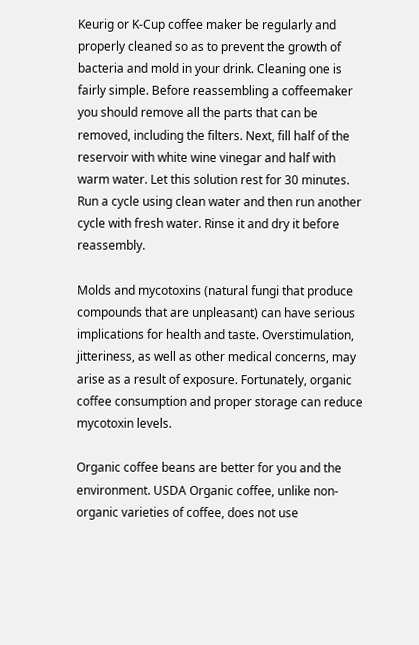Keurig or K-Cup coffee maker be regularly and properly cleaned so as to prevent the growth of bacteria and mold in your drink. Cleaning one is fairly simple. Before reassembling a coffeemaker you should remove all the parts that can be removed, including the filters. Next, fill half of the reservoir with white wine vinegar and half with warm water. Let this solution rest for 30 minutes. Run a cycle using clean water and then run another cycle with fresh water. Rinse it and dry it before reassembly.

Molds and mycotoxins (natural fungi that produce compounds that are unpleasant) can have serious implications for health and taste. Overstimulation, jitteriness, as well as other medical concerns, may arise as a result of exposure. Fortunately, organic coffee consumption and proper storage can reduce mycotoxin levels.

Organic coffee beans are better for you and the environment. USDA Organic coffee, unlike non-organic varieties of coffee, does not use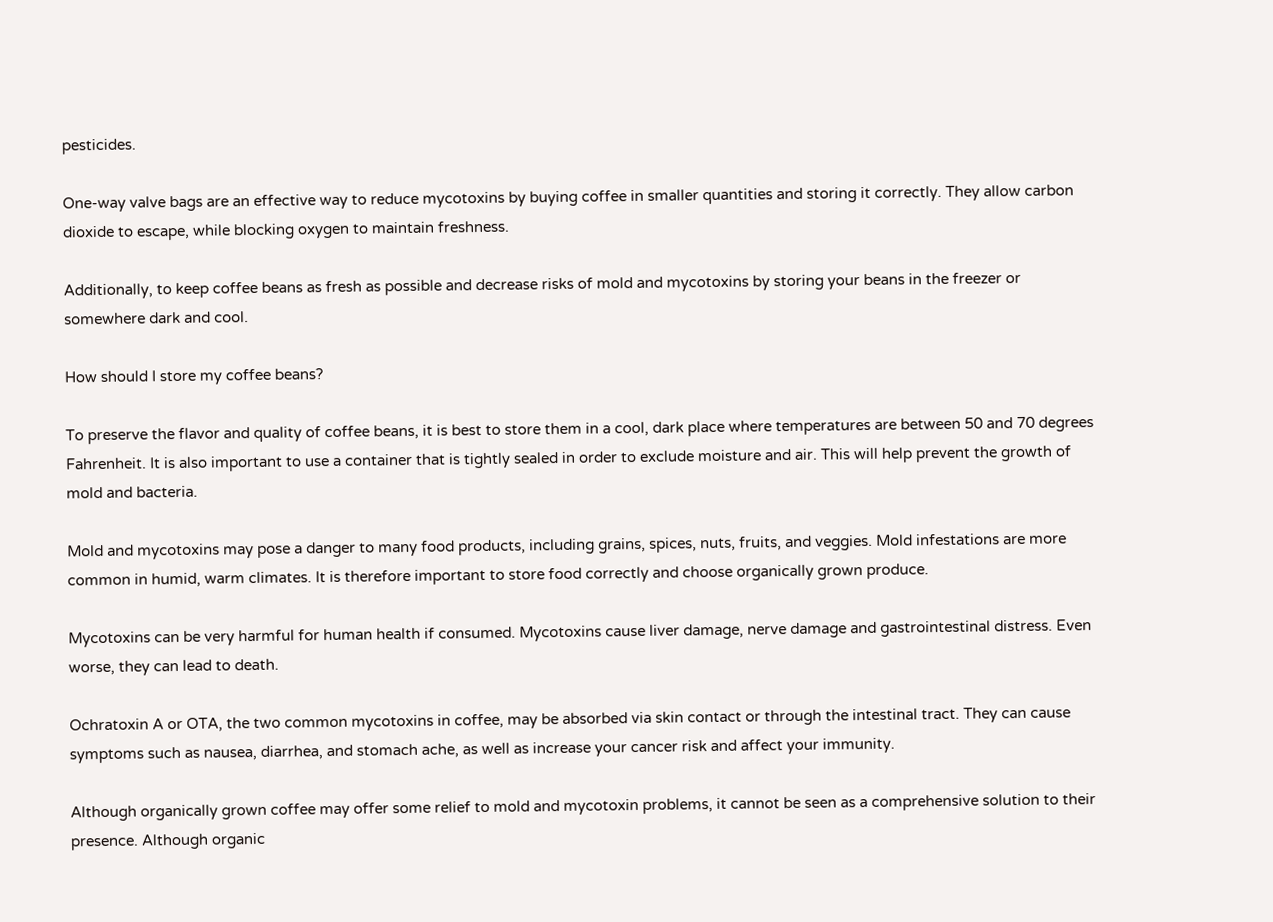pesticides.

One-way valve bags are an effective way to reduce mycotoxins by buying coffee in smaller quantities and storing it correctly. They allow carbon dioxide to escape, while blocking oxygen to maintain freshness.

Additionally, to keep coffee beans as fresh as possible and decrease risks of mold and mycotoxins by storing your beans in the freezer or somewhere dark and cool.

How should I store my coffee beans?

To preserve the flavor and quality of coffee beans, it is best to store them in a cool, dark place where temperatures are between 50 and 70 degrees Fahrenheit. It is also important to use a container that is tightly sealed in order to exclude moisture and air. This will help prevent the growth of mold and bacteria.

Mold and mycotoxins may pose a danger to many food products, including grains, spices, nuts, fruits, and veggies. Mold infestations are more common in humid, warm climates. It is therefore important to store food correctly and choose organically grown produce.

Mycotoxins can be very harmful for human health if consumed. Mycotoxins cause liver damage, nerve damage and gastrointestinal distress. Even worse, they can lead to death.

Ochratoxin A or OTA, the two common mycotoxins in coffee, may be absorbed via skin contact or through the intestinal tract. They can cause symptoms such as nausea, diarrhea, and stomach ache, as well as increase your cancer risk and affect your immunity.

Although organically grown coffee may offer some relief to mold and mycotoxin problems, it cannot be seen as a comprehensive solution to their presence. Although organic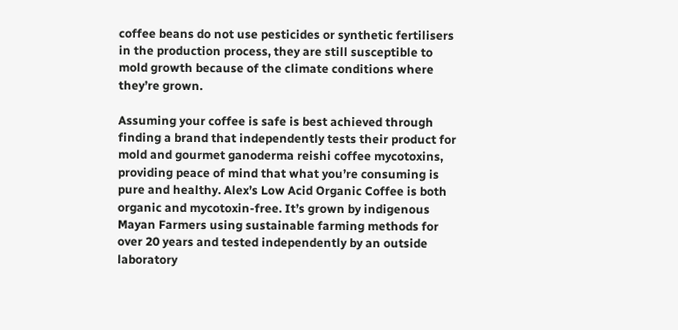coffee beans do not use pesticides or synthetic fertilisers in the production process, they are still susceptible to mold growth because of the climate conditions where they’re grown.

Assuming your coffee is safe is best achieved through finding a brand that independently tests their product for mold and gourmet ganoderma reishi coffee mycotoxins, providing peace of mind that what you’re consuming is pure and healthy. Alex’s Low Acid Organic Coffee is both organic and mycotoxin-free. It’s grown by indigenous Mayan Farmers using sustainable farming methods for over 20 years and tested independently by an outside laboratory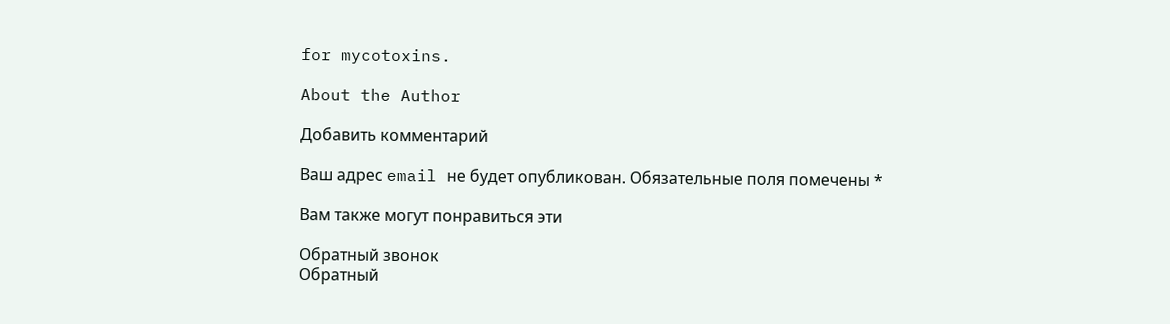for mycotoxins.

About the Author

Добавить комментарий

Ваш адрес email не будет опубликован. Обязательные поля помечены *

Вам также могут понравиться эти

Обратный звонок
Обратный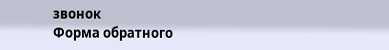звонок
Форма обратного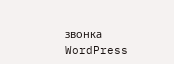звонка WordPress